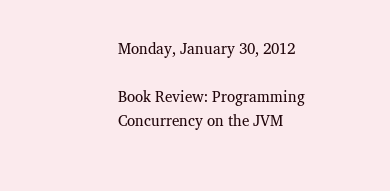Monday, January 30, 2012

Book Review: Programming Concurrency on the JVM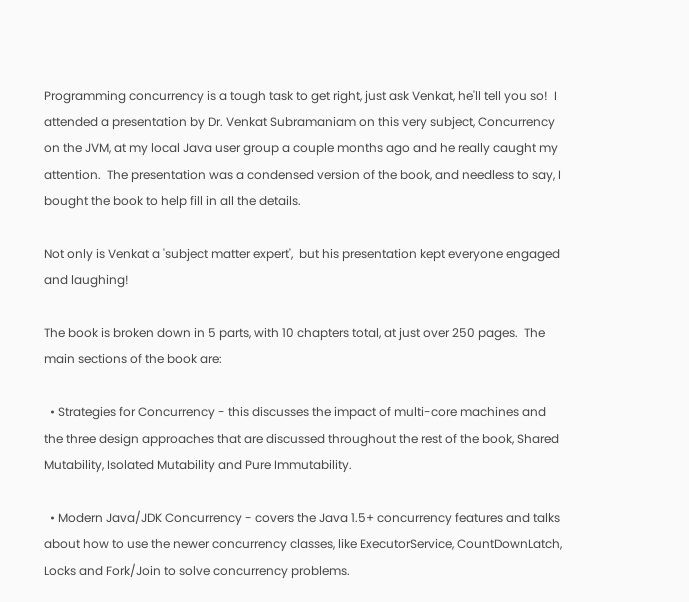Programming concurrency is a tough task to get right, just ask Venkat, he'll tell you so!  I attended a presentation by Dr. Venkat Subramaniam on this very subject, Concurrency on the JVM, at my local Java user group a couple months ago and he really caught my attention.  The presentation was a condensed version of the book, and needless to say, I bought the book to help fill in all the details.

Not only is Venkat a 'subject matter expert',  but his presentation kept everyone engaged and laughing!

The book is broken down in 5 parts, with 10 chapters total, at just over 250 pages.  The main sections of the book are:

  • Strategies for Concurrency - this discusses the impact of multi-core machines and the three design approaches that are discussed throughout the rest of the book, Shared Mutability, Isolated Mutability and Pure Immutability.

  • Modern Java/JDK Concurrency - covers the Java 1.5+ concurrency features and talks about how to use the newer concurrency classes, like ExecutorService, CountDownLatch, Locks and Fork/Join to solve concurrency problems.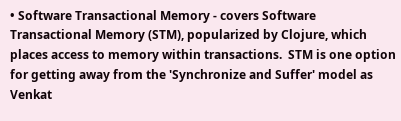• Software Transactional Memory - covers Software Transactional Memory (STM), popularized by Clojure, which places access to memory within transactions.  STM is one option for getting away from the 'Synchronize and Suffer' model as Venkat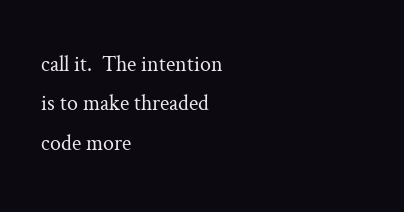call it.  The intention is to make threaded code more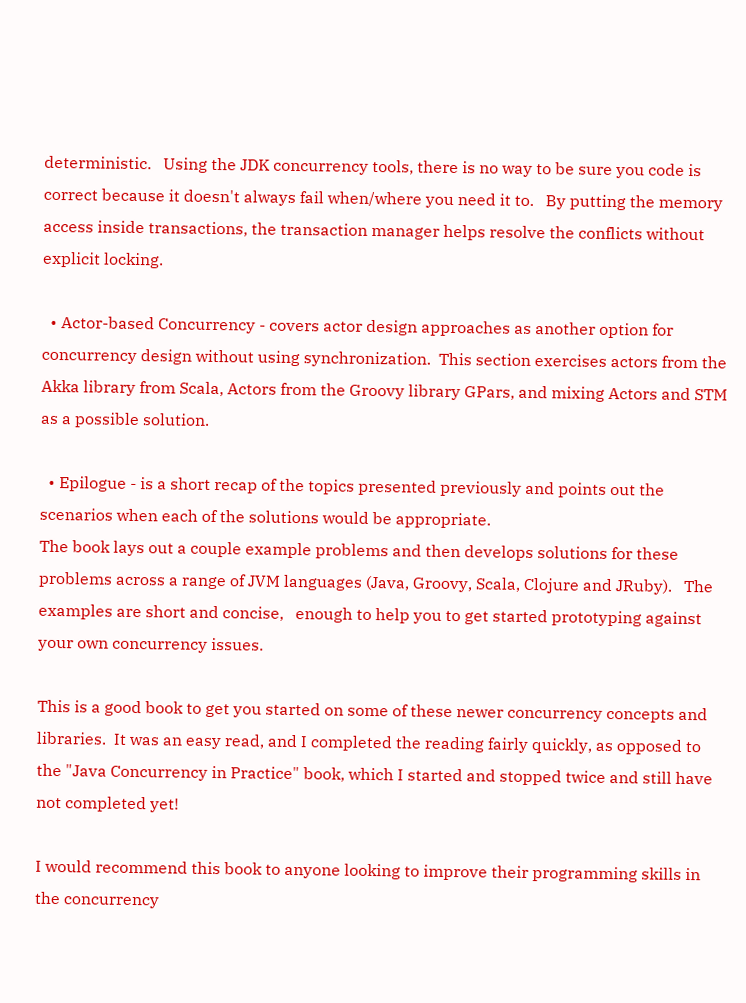deterministic.   Using the JDK concurrency tools, there is no way to be sure you code is correct because it doesn't always fail when/where you need it to.   By putting the memory access inside transactions, the transaction manager helps resolve the conflicts without explicit locking.

  • Actor-based Concurrency - covers actor design approaches as another option for concurrency design without using synchronization.  This section exercises actors from the Akka library from Scala, Actors from the Groovy library GPars, and mixing Actors and STM as a possible solution.

  • Epilogue - is a short recap of the topics presented previously and points out the scenarios when each of the solutions would be appropriate.
The book lays out a couple example problems and then develops solutions for these problems across a range of JVM languages (Java, Groovy, Scala, Clojure and JRuby).   The examples are short and concise,   enough to help you to get started prototyping against your own concurrency issues.

This is a good book to get you started on some of these newer concurrency concepts and libraries.  It was an easy read, and I completed the reading fairly quickly, as opposed to the "Java Concurrency in Practice" book, which I started and stopped twice and still have not completed yet!

I would recommend this book to anyone looking to improve their programming skills in the concurrency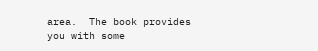area.  The book provides you with some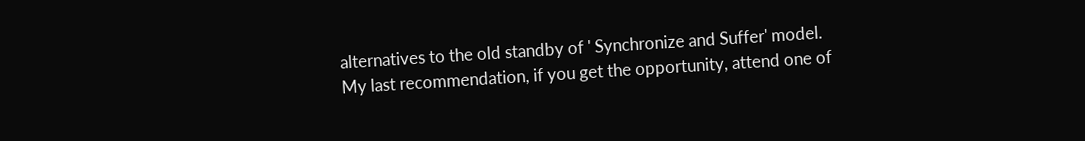alternatives to the old standby of ' Synchronize and Suffer' model.
My last recommendation, if you get the opportunity, attend one of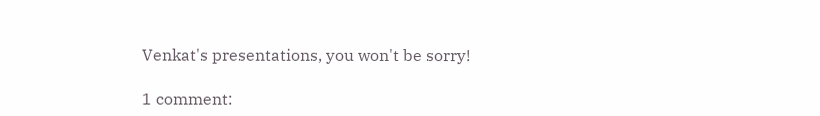Venkat's presentations, you won't be sorry!

1 comment: